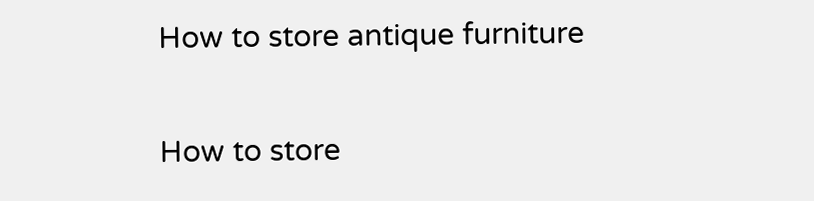How to store antique furniture

How to store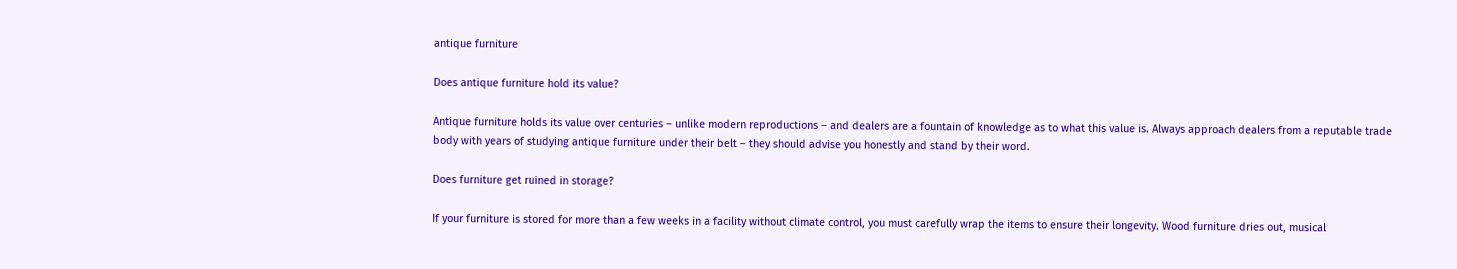antique furniture

Does antique furniture hold its value?

Antique furniture holds its value over centuries – unlike modern reproductions – and dealers are a fountain of knowledge as to what this value is. Always approach dealers from a reputable trade body with years of studying antique furniture under their belt – they should advise you honestly and stand by their word.

Does furniture get ruined in storage?

If your furniture is stored for more than a few weeks in a facility without climate control, you must carefully wrap the items to ensure their longevity. Wood furniture dries out, musical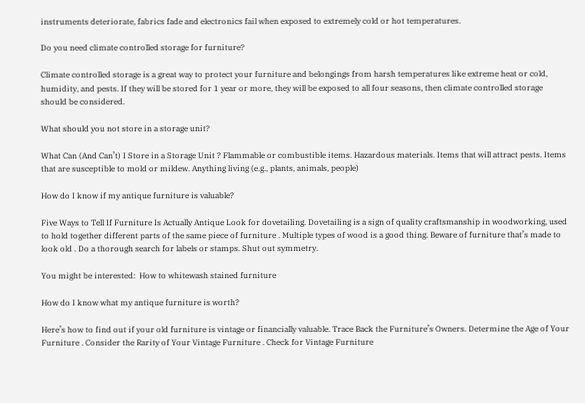instruments deteriorate, fabrics fade and electronics fail when exposed to extremely cold or hot temperatures.

Do you need climate controlled storage for furniture?

Climate controlled storage is a great way to protect your furniture and belongings from harsh temperatures like extreme heat or cold, humidity, and pests. If they will be stored for 1 year or more, they will be exposed to all four seasons, then climate controlled storage should be considered.

What should you not store in a storage unit?

What Can (And Can’t) I Store in a Storage Unit ? Flammable or combustible items. Hazardous materials. Items that will attract pests. Items that are susceptible to mold or mildew. Anything living (e.g., plants, animals, people)

How do I know if my antique furniture is valuable?

Five Ways to Tell If Furniture Is Actually Antique Look for dovetailing. Dovetailing is a sign of quality craftsmanship in woodworking, used to hold together different parts of the same piece of furniture . Multiple types of wood is a good thing. Beware of furniture that’s made to look old . Do a thorough search for labels or stamps. Shut out symmetry.

You might be interested:  How to whitewash stained furniture

How do I know what my antique furniture is worth?

Here’s how to find out if your old furniture is vintage or financially valuable. Trace Back the Furniture’s Owners. Determine the Age of Your Furniture . Consider the Rarity of Your Vintage Furniture . Check for Vintage Furniture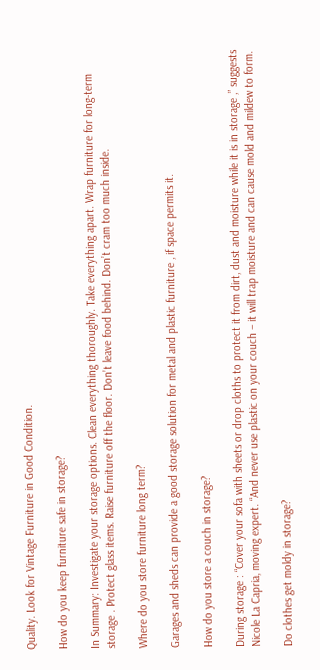Quality. Look for Vintage Furniture in Good Condition.

How do you keep furniture safe in storage?

In Summary: Investigate your storage options. Clean everything thoroughly. Take everything apart. Wrap furniture for long-term storage . Protect glass items. Raise furniture off the floor. Don’t leave food behind. Don’t cram too much inside.

Where do you store furniture long term?

Garages and sheds can provide a good storage solution for metal and plastic furniture , if space permits it.

How do you store a couch in storage?

During storage : “Cover your sofa with sheets or drop cloths to protect it from dirt, dust and moisture while it is in storage ,” suggests Nicole La Capria, moving expert. “And never use plastic on your couch – it will trap moisture and can cause mold and mildew to form.

Do clothes get moldy in storage?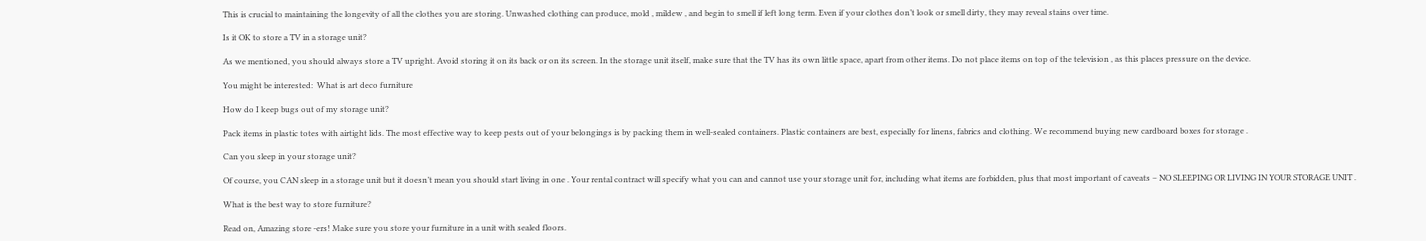This is crucial to maintaining the longevity of all the clothes you are storing. Unwashed clothing can produce, mold , mildew , and begin to smell if left long term. Even if your clothes don’t look or smell dirty, they may reveal stains over time.

Is it OK to store a TV in a storage unit?

As we mentioned, you should always store a TV upright. Avoid storing it on its back or on its screen. In the storage unit itself, make sure that the TV has its own little space, apart from other items. Do not place items on top of the television , as this places pressure on the device.

You might be interested:  What is art deco furniture

How do I keep bugs out of my storage unit?

Pack items in plastic totes with airtight lids. The most effective way to keep pests out of your belongings is by packing them in well-sealed containers. Plastic containers are best, especially for linens, fabrics and clothing. We recommend buying new cardboard boxes for storage .

Can you sleep in your storage unit?

Of course, you CAN sleep in a storage unit but it doesn’t mean you should start living in one . Your rental contract will specify what you can and cannot use your storage unit for, including what items are forbidden, plus that most important of caveats – NO SLEEPING OR LIVING IN YOUR STORAGE UNIT .

What is the best way to store furniture?

Read on, Amazing store -ers! Make sure you store your furniture in a unit with sealed floors.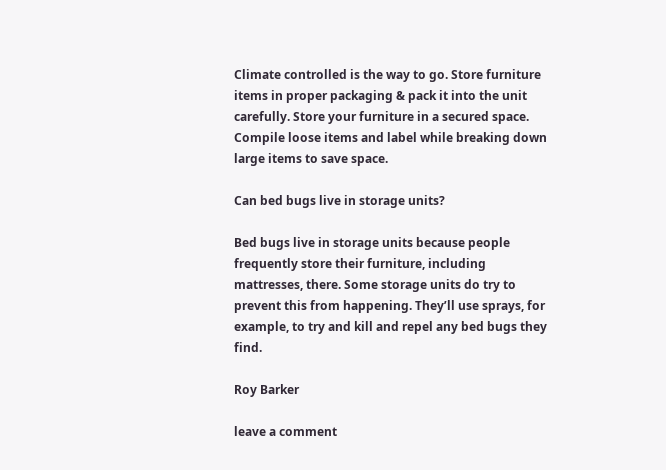Climate controlled is the way to go. Store furniture items in proper packaging & pack it into the unit carefully. Store your furniture in a secured space. Compile loose items and label while breaking down large items to save space.

Can bed bugs live in storage units?

Bed bugs live in storage units because people frequently store their furniture, including mattresses, there. Some storage units do try to prevent this from happening. They’ll use sprays, for example, to try and kill and repel any bed bugs they find.

Roy Barker

leave a comment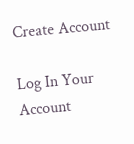Create Account

Log In Your Account